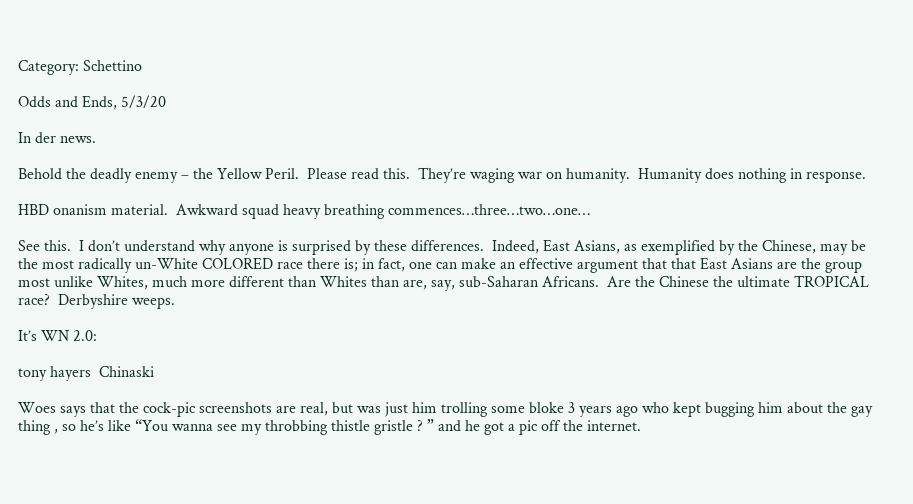Category: Schettino

Odds and Ends, 5/3/20

In der news.

Behold the deadly enemy – the Yellow Peril.  Please read this.  They’re waging war on humanity.  Humanity does nothing in response.

HBD onanism material.  Awkward squad heavy breathing commences…three…two…one…

See this.  I don’t understand why anyone is surprised by these differences.  Indeed, East Asians, as exemplified by the Chinese, may be the most radically un-White COLORED race there is; in fact, one can make an effective argument that that East Asians are the group most unlike Whites, much more different than Whites than are, say, sub-Saharan Africans.  Are the Chinese the ultimate TROPICAL race?  Derbyshire weeps.

It’s WN 2.0:

tony hayers  Chinaski

Woes says that the cock-pic screenshots are real, but was just him trolling some bloke 3 years ago who kept bugging him about the gay thing , so he’s like “You wanna see my throbbing thistle gristle ? ” and he got a pic off the internet.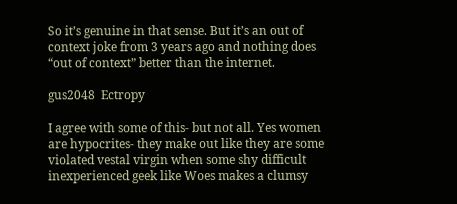So it’s genuine in that sense. But it’s an out of context joke from 3 years ago and nothing does “out of context” better than the internet.

gus2048  Ectropy

I agree with some of this- but not all. Yes women are hypocrites- they make out like they are some violated vestal virgin when some shy difficult inexperienced geek like Woes makes a clumsy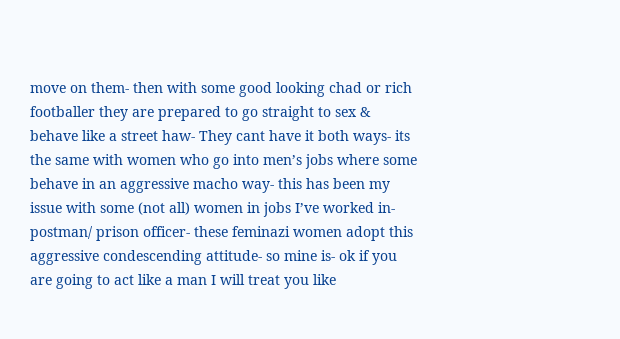move on them- then with some good looking chad or rich footballer they are prepared to go straight to sex & behave like a street haw- They cant have it both ways- its the same with women who go into men’s jobs where some behave in an aggressive macho way- this has been my issue with some (not all) women in jobs I’ve worked in- postman/ prison officer- these feminazi women adopt this aggressive condescending attitude- so mine is- ok if you are going to act like a man I will treat you like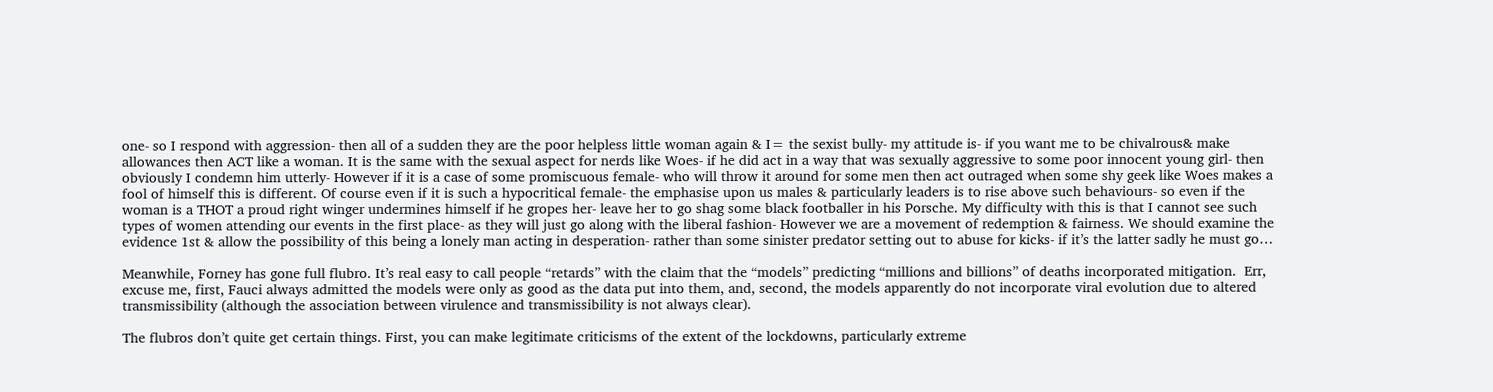one- so I respond with aggression- then all of a sudden they are the poor helpless little woman again & I= the sexist bully- my attitude is- if you want me to be chivalrous& make allowances then ACT like a woman. It is the same with the sexual aspect for nerds like Woes- if he did act in a way that was sexually aggressive to some poor innocent young girl- then obviously I condemn him utterly- However if it is a case of some promiscuous female- who will throw it around for some men then act outraged when some shy geek like Woes makes a fool of himself this is different. Of course even if it is such a hypocritical female- the emphasise upon us males & particularly leaders is to rise above such behaviours- so even if the woman is a THOT a proud right winger undermines himself if he gropes her- leave her to go shag some black footballer in his Porsche. My difficulty with this is that I cannot see such types of women attending our events in the first place- as they will just go along with the liberal fashion- However we are a movement of redemption & fairness. We should examine the evidence 1st & allow the possibility of this being a lonely man acting in desperation- rather than some sinister predator setting out to abuse for kicks- if it’s the latter sadly he must go…

Meanwhile, Forney has gone full flubro. It’s real easy to call people “retards” with the claim that the “models” predicting “millions and billions” of deaths incorporated mitigation.  Err, excuse me, first, Fauci always admitted the models were only as good as the data put into them, and, second, the models apparently do not incorporate viral evolution due to altered transmissibility (although the association between virulence and transmissibility is not always clear).

The flubros don’t quite get certain things. First, you can make legitimate criticisms of the extent of the lockdowns, particularly extreme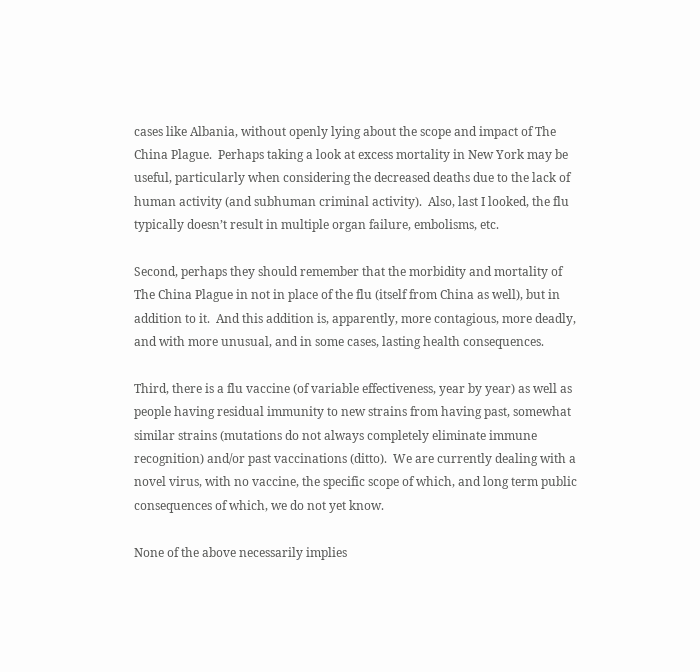cases like Albania, without openly lying about the scope and impact of The China Plague.  Perhaps taking a look at excess mortality in New York may be useful, particularly when considering the decreased deaths due to the lack of human activity (and subhuman criminal activity).  Also, last I looked, the flu typically doesn’t result in multiple organ failure, embolisms, etc.

Second, perhaps they should remember that the morbidity and mortality of The China Plague in not in place of the flu (itself from China as well), but in addition to it.  And this addition is, apparently, more contagious, more deadly, and with more unusual, and in some cases, lasting health consequences.

Third, there is a flu vaccine (of variable effectiveness, year by year) as well as people having residual immunity to new strains from having past, somewhat similar strains (mutations do not always completely eliminate immune recognition) and/or past vaccinations (ditto).  We are currently dealing with a novel virus, with no vaccine, the specific scope of which, and long term public consequences of which, we do not yet know.

None of the above necessarily implies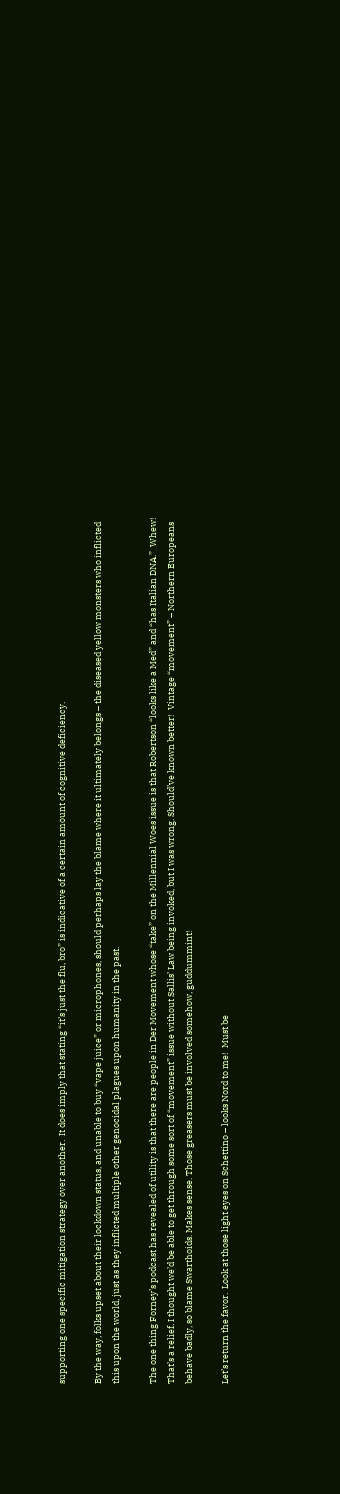supporting one specific mitigation strategy over another.  It does imply that stating “it’s just the flu, bro” is indicative of a certain amount of cognitive deficiency.

By the way, folks upset about their lockdown status, and unable to buy “vape juice” or microphones, should perhaps lay the blame where it ultimately belongs – the diseased yellow monsters who inflicted this upon the world, just as they inflicted multiple other genocidal plagues upon humanity in the past.

The one thing Forney’s podcast has revealed of utility is that there are people in Der Movement whose “take” on the Millennial Woes issue is that Robertson “looks like a Med” and “has Italian DNA.”  Whew!  That’s a relief. I thought we’d be able to get through some sort of “movement” issue without Sallis’ Law being invoked, but I was wrong. Should’ve known better!  Vintage “movement” – Northern Europeans behave badly, so blame Swarthoids. Makes sense. Those greasers must be involved somehow, guddummint!

Let’s return the favor.  Look at those light eyes on Schettino – looks Nord to me!  Must be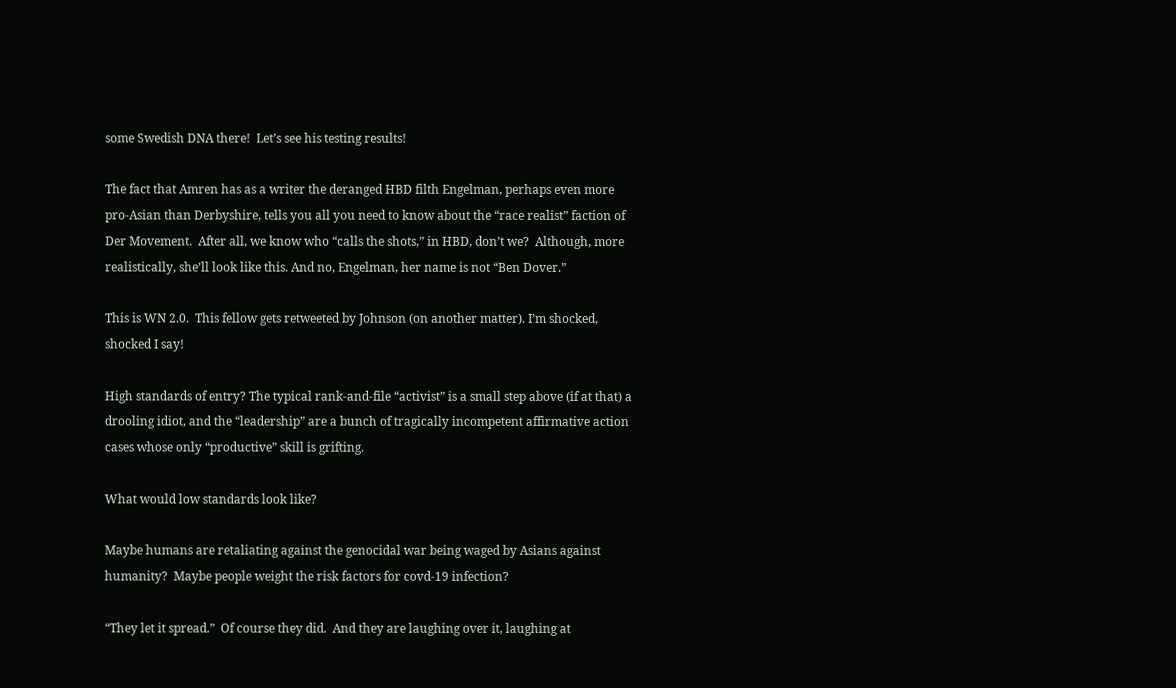some Swedish DNA there!  Let’s see his testing results!

The fact that Amren has as a writer the deranged HBD filth Engelman, perhaps even more pro-Asian than Derbyshire, tells you all you need to know about the “race realist” faction of Der Movement.  After all, we know who “calls the shots,” in HBD, don’t we?  Although, more realistically, she’ll look like this. And no, Engelman, her name is not “Ben Dover.”

This is WN 2.0.  This fellow gets retweeted by Johnson (on another matter). I’m shocked, shocked I say!

High standards of entry? The typical rank-and-file “activist” is a small step above (if at that) a drooling idiot, and the “leadership” are a bunch of tragically incompetent affirmative action cases whose only “productive” skill is grifting.

What would low standards look like?

Maybe humans are retaliating against the genocidal war being waged by Asians against humanity?  Maybe people weight the risk factors for covd-19 infection?

“They let it spread.”  Of course they did.  And they are laughing over it, laughing at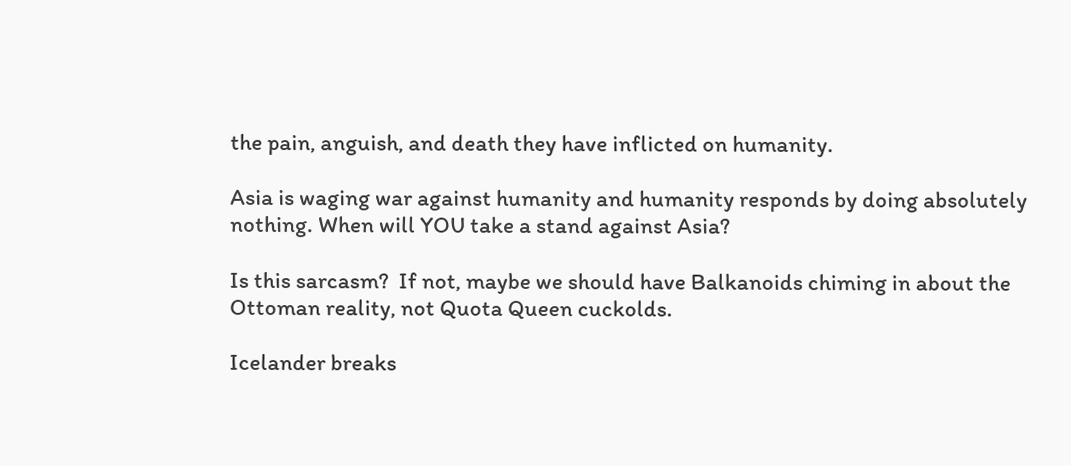the pain, anguish, and death they have inflicted on humanity.

Asia is waging war against humanity and humanity responds by doing absolutely nothing. When will YOU take a stand against Asia?

Is this sarcasm?  If not, maybe we should have Balkanoids chiming in about the Ottoman reality, not Quota Queen cuckolds.

Icelander breaks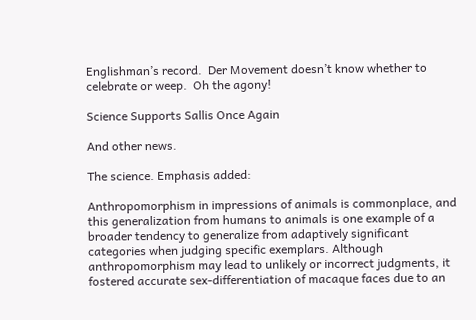Englishman’s record.  Der Movement doesn’t know whether to celebrate or weep.  Oh the agony!

Science Supports Sallis Once Again

And other news.

The science. Emphasis added:

Anthropomorphism in impressions of animals is commonplace, and this generalization from humans to animals is one example of a broader tendency to generalize from adaptively significant categories when judging specific exemplars. Although anthropomorphism may lead to unlikely or incorrect judgments, it fostered accurate sex-differentiation of macaque faces due to an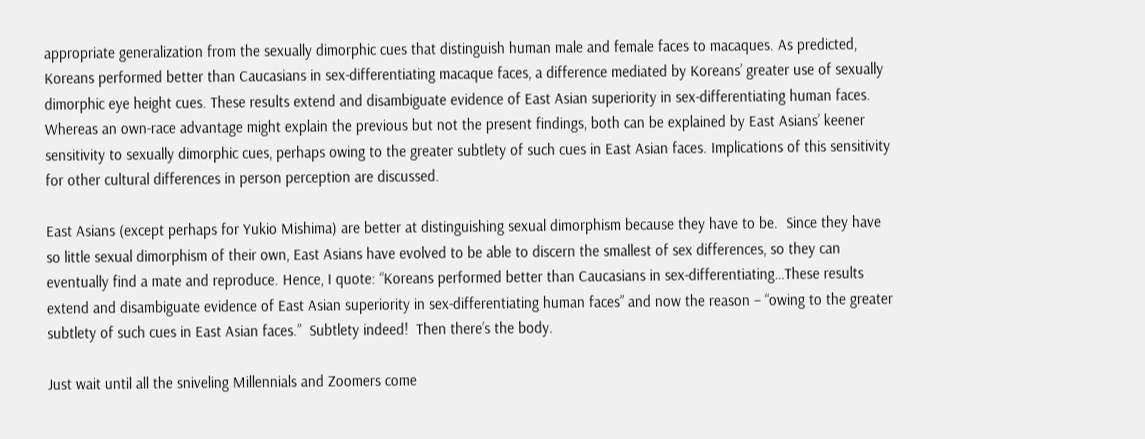appropriate generalization from the sexually dimorphic cues that distinguish human male and female faces to macaques. As predicted, Koreans performed better than Caucasians in sex-differentiating macaque faces, a difference mediated by Koreans’ greater use of sexually dimorphic eye height cues. These results extend and disambiguate evidence of East Asian superiority in sex-differentiating human faces. Whereas an own-race advantage might explain the previous but not the present findings, both can be explained by East Asians’ keener sensitivity to sexually dimorphic cues, perhaps owing to the greater subtlety of such cues in East Asian faces. Implications of this sensitivity for other cultural differences in person perception are discussed.

East Asians (except perhaps for Yukio Mishima) are better at distinguishing sexual dimorphism because they have to be.  Since they have so little sexual dimorphism of their own, East Asians have evolved to be able to discern the smallest of sex differences, so they can eventually find a mate and reproduce. Hence, I quote: “Koreans performed better than Caucasians in sex-differentiating…These results extend and disambiguate evidence of East Asian superiority in sex-differentiating human faces” and now the reason – “owing to the greater subtlety of such cues in East Asian faces.”  Subtlety indeed!  Then there’s the body.

Just wait until all the sniveling Millennials and Zoomers come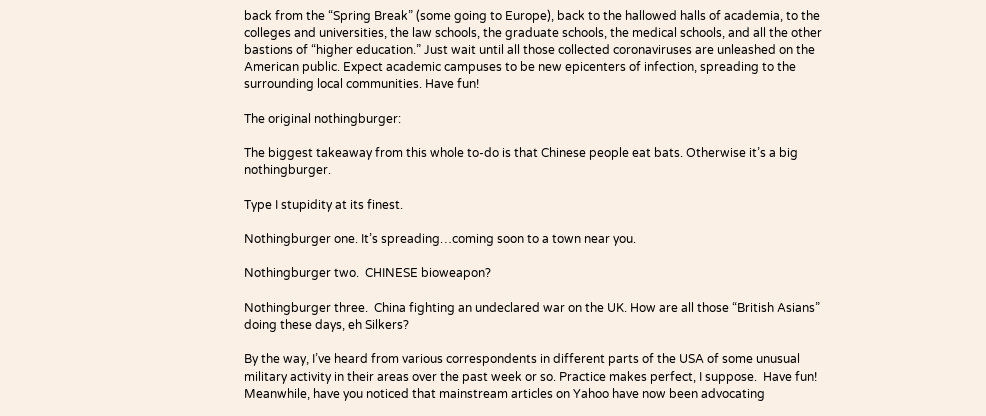back from the “Spring Break” (some going to Europe), back to the hallowed halls of academia, to the colleges and universities, the law schools, the graduate schools, the medical schools, and all the other bastions of “higher education.” Just wait until all those collected coronaviruses are unleashed on the American public. Expect academic campuses to be new epicenters of infection, spreading to the surrounding local communities. Have fun!

The original nothingburger:

The biggest takeaway from this whole to-do is that Chinese people eat bats. Otherwise it’s a big nothingburger.

Type I stupidity at its finest.

Nothingburger one. It’s spreading…coming soon to a town near you.

Nothingburger two.  CHINESE bioweapon?

Nothingburger three.  China fighting an undeclared war on the UK. How are all those “British Asians” doing these days, eh Silkers?

By the way, I’ve heard from various correspondents in different parts of the USA of some unusual military activity in their areas over the past week or so. Practice makes perfect, I suppose.  Have fun!  Meanwhile, have you noticed that mainstream articles on Yahoo have now been advocating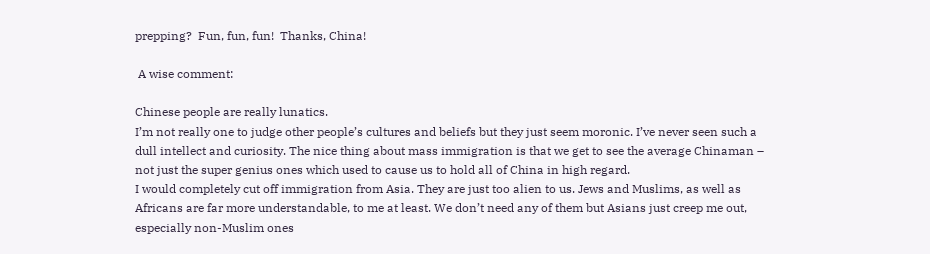prepping?  Fun, fun, fun!  Thanks, China!

 A wise comment:

Chinese people are really lunatics.
I’m not really one to judge other people’s cultures and beliefs but they just seem moronic. I’ve never seen such a dull intellect and curiosity. The nice thing about mass immigration is that we get to see the average Chinaman – not just the super genius ones which used to cause us to hold all of China in high regard.
I would completely cut off immigration from Asia. They are just too alien to us. Jews and Muslims, as well as Africans are far more understandable, to me at least. We don’t need any of them but Asians just creep me out, especially non-Muslim ones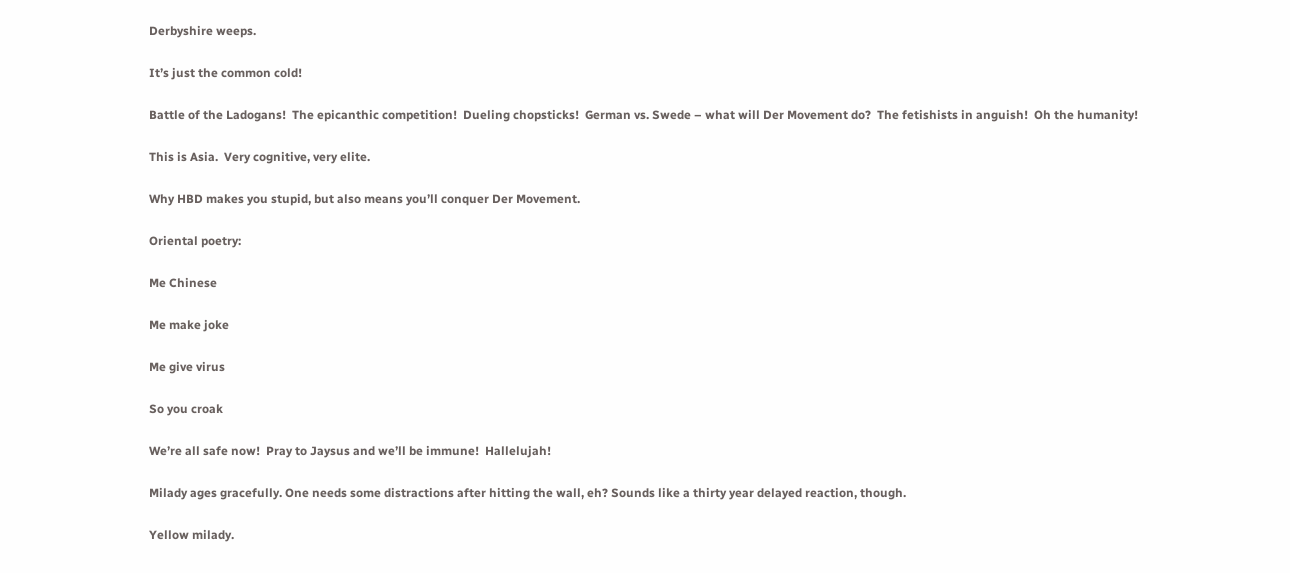Derbyshire weeps.

It’s just the common cold!

Battle of the Ladogans!  The epicanthic competition!  Dueling chopsticks!  German vs. Swede – what will Der Movement do?  The fetishists in anguish!  Oh the humanity!

This is Asia.  Very cognitive, very elite.

Why HBD makes you stupid, but also means you’ll conquer Der Movement.

Oriental poetry:

Me Chinese

Me make joke

Me give virus

So you croak

We’re all safe now!  Pray to Jaysus and we’ll be immune!  Hallelujah!

Milady ages gracefully. One needs some distractions after hitting the wall, eh? Sounds like a thirty year delayed reaction, though.

Yellow milady.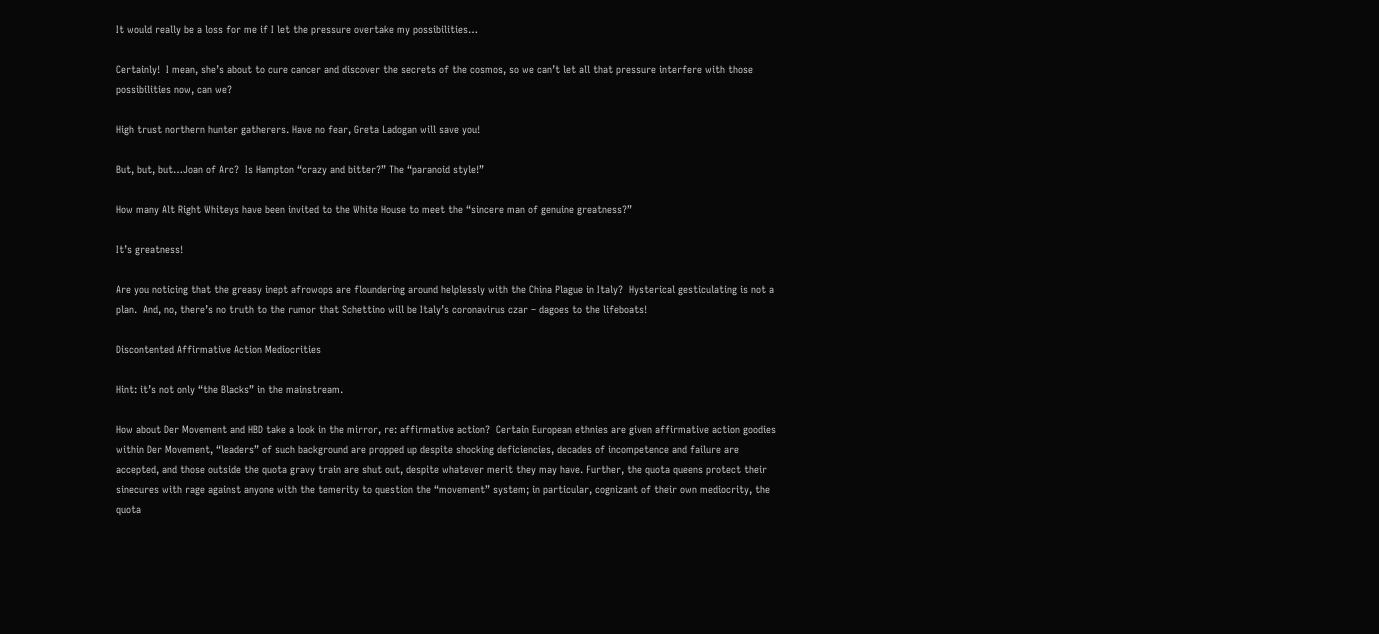It would really be a loss for me if I let the pressure overtake my possibilities…

Certainly!  I mean, she’s about to cure cancer and discover the secrets of the cosmos, so we can’t let all that pressure interfere with those possibilities now, can we?

High trust northern hunter gatherers. Have no fear, Greta Ladogan will save you!

But, but, but…Joan of Arc?  Is Hampton “crazy and bitter?” The “paranoid style!”

How many Alt Right Whiteys have been invited to the White House to meet the “sincere man of genuine greatness?”

It’s greatness!

Are you noticing that the greasy inept afrowops are floundering around helplessly with the China Plague in Italy?  Hysterical gesticulating is not a plan.  And, no, there’s no truth to the rumor that Schettino will be Italy’s coronavirus czar – dagoes to the lifeboats!

Discontented Affirmative Action Mediocrities

Hint: it’s not only “the Blacks” in the mainstream.

How about Der Movement and HBD take a look in the mirror, re: affirmative action?  Certain European ethnies are given affirmative action goodies within Der Movement, “leaders” of such background are propped up despite shocking deficiencies, decades of incompetence and failure are accepted, and those outside the quota gravy train are shut out, despite whatever merit they may have. Further, the quota queens protect their sinecures with rage against anyone with the temerity to question the “movement” system; in particular, cognizant of their own mediocrity, the quota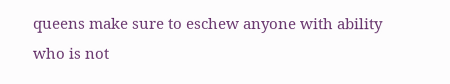queens make sure to eschew anyone with ability who is not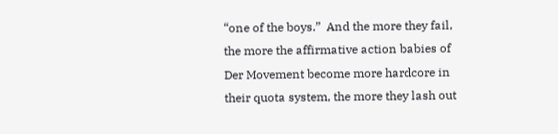“one of the boys.”  And the more they fail, the more the affirmative action babies of Der Movement become more hardcore in their quota system, the more they lash out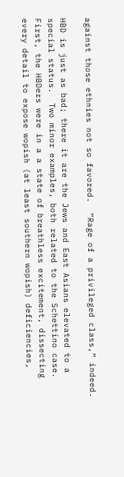against those ethnies not so favored.  “Rage of a privileged class,” indeed.

HBD is just as bad; there it are the Jews and East Asians elevated to a special status.  Two minor examples, both related to the Schettino case. First, the HBDers were in a a state of breathless excitement, dissecting every detail to expose wopish (at least southern wopish) deficiencies,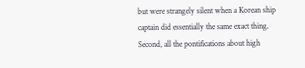but were strangely silent when a Korean ship captain did essentially the same exact thing.  Second, all the pontifications about high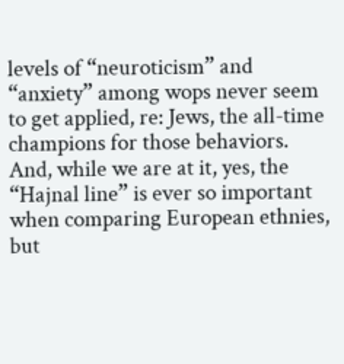levels of “neuroticism” and “anxiety” among wops never seem to get applied, re: Jews, the all-time champions for those behaviors.  And, while we are at it, yes, the “Hajnal line” is ever so important when comparing European ethnies, but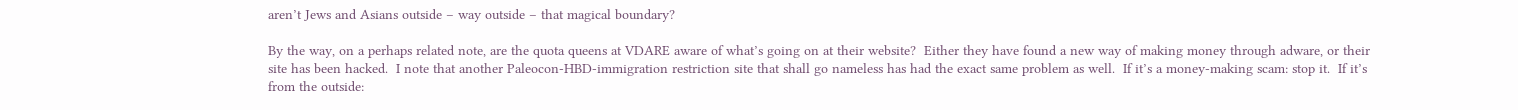aren’t Jews and Asians outside – way outside – that magical boundary?

By the way, on a perhaps related note, are the quota queens at VDARE aware of what’s going on at their website?  Either they have found a new way of making money through adware, or their site has been hacked.  I note that another Paleocon-HBD-immigration restriction site that shall go nameless has had the exact same problem as well.  If it’s a money-making scam: stop it.  If it’s from the outside: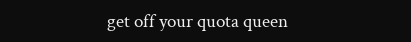get off your quota queen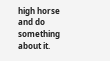high horse and do something about it.